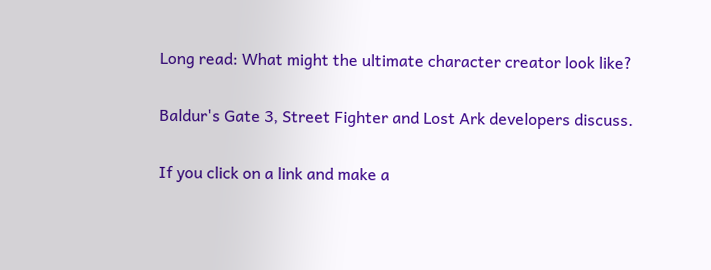Long read: What might the ultimate character creator look like?

Baldur's Gate 3, Street Fighter and Lost Ark developers discuss.

If you click on a link and make a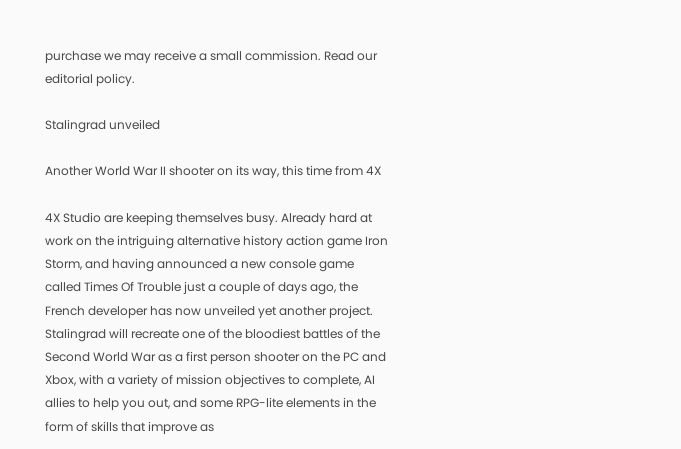purchase we may receive a small commission. Read our editorial policy.

Stalingrad unveiled

Another World War II shooter on its way, this time from 4X

4X Studio are keeping themselves busy. Already hard at work on the intriguing alternative history action game Iron Storm, and having announced a new console game called Times Of Trouble just a couple of days ago, the French developer has now unveiled yet another project. Stalingrad will recreate one of the bloodiest battles of the Second World War as a first person shooter on the PC and Xbox, with a variety of mission objectives to complete, AI allies to help you out, and some RPG-lite elements in the form of skills that improve as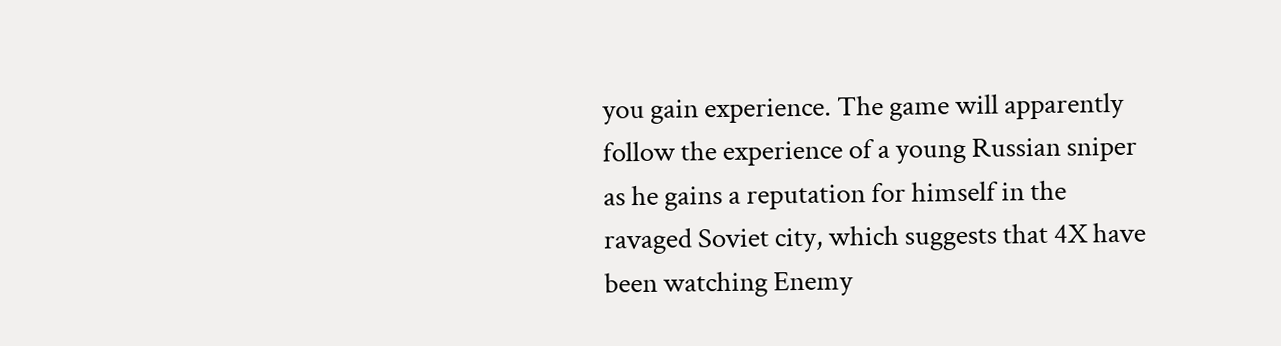you gain experience. The game will apparently follow the experience of a young Russian sniper as he gains a reputation for himself in the ravaged Soviet city, which suggests that 4X have been watching Enemy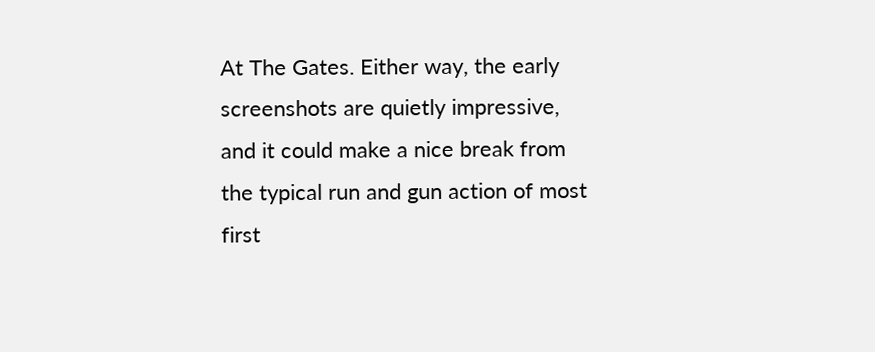At The Gates. Either way, the early screenshots are quietly impressive, and it could make a nice break from the typical run and gun action of most first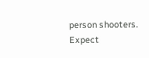person shooters. Expect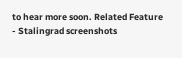to hear more soon. Related Feature - Stalingrad screenshots